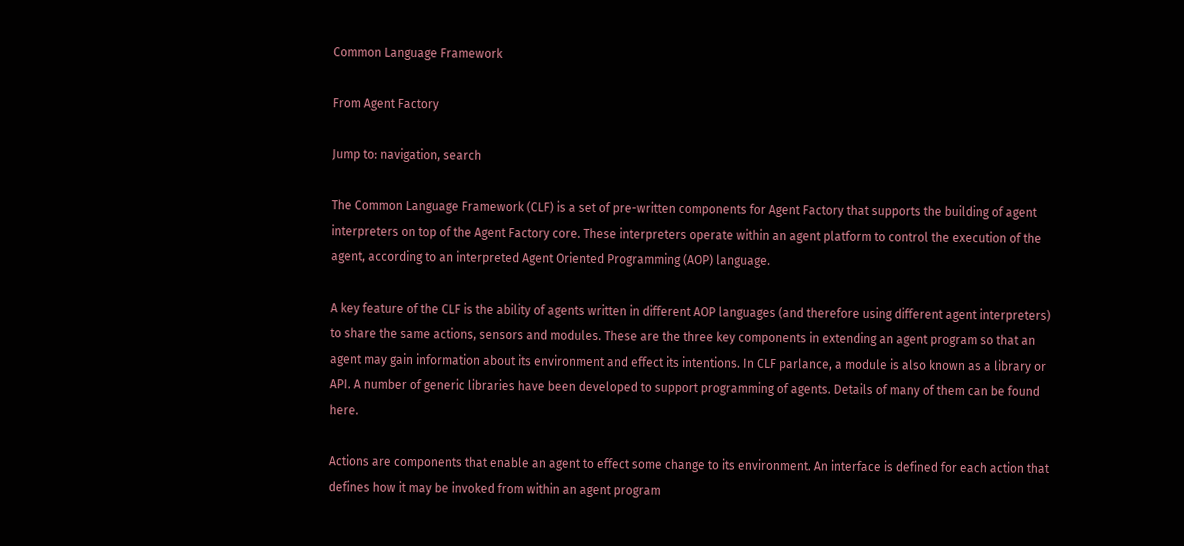Common Language Framework

From Agent Factory

Jump to: navigation, search

The Common Language Framework (CLF) is a set of pre-written components for Agent Factory that supports the building of agent interpreters on top of the Agent Factory core. These interpreters operate within an agent platform to control the execution of the agent, according to an interpreted Agent Oriented Programming (AOP) language.

A key feature of the CLF is the ability of agents written in different AOP languages (and therefore using different agent interpreters) to share the same actions, sensors and modules. These are the three key components in extending an agent program so that an agent may gain information about its environment and effect its intentions. In CLF parlance, a module is also known as a library or API. A number of generic libraries have been developed to support programming of agents. Details of many of them can be found here.

Actions are components that enable an agent to effect some change to its environment. An interface is defined for each action that defines how it may be invoked from within an agent program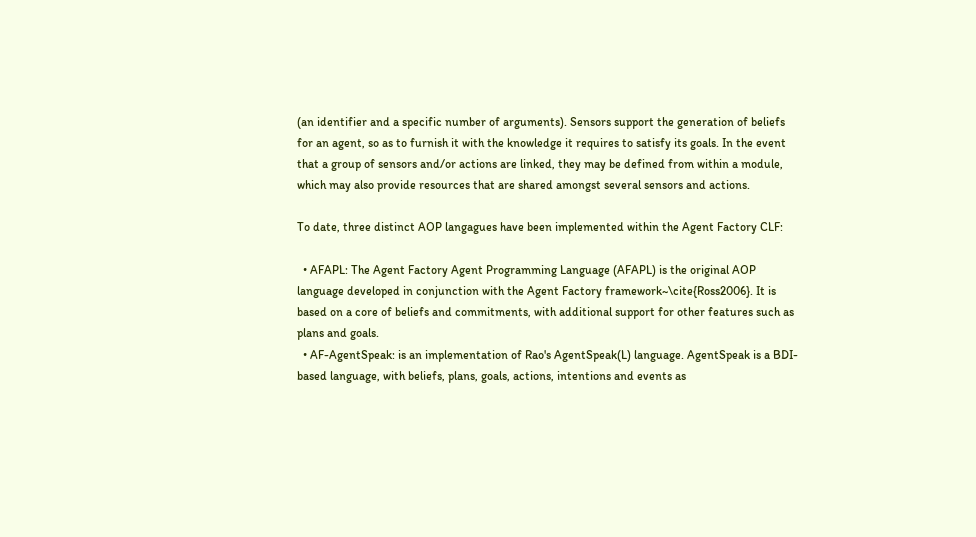(an identifier and a specific number of arguments). Sensors support the generation of beliefs for an agent, so as to furnish it with the knowledge it requires to satisfy its goals. In the event that a group of sensors and/or actions are linked, they may be defined from within a module, which may also provide resources that are shared amongst several sensors and actions.

To date, three distinct AOP langagues have been implemented within the Agent Factory CLF:

  • AFAPL: The Agent Factory Agent Programming Language (AFAPL) is the original AOP language developed in conjunction with the Agent Factory framework~\cite{Ross2006}. It is based on a core of beliefs and commitments, with additional support for other features such as plans and goals.
  • AF-AgentSpeak: is an implementation of Rao's AgentSpeak(L) language. AgentSpeak is a BDI-based language, with beliefs, plans, goals, actions, intentions and events as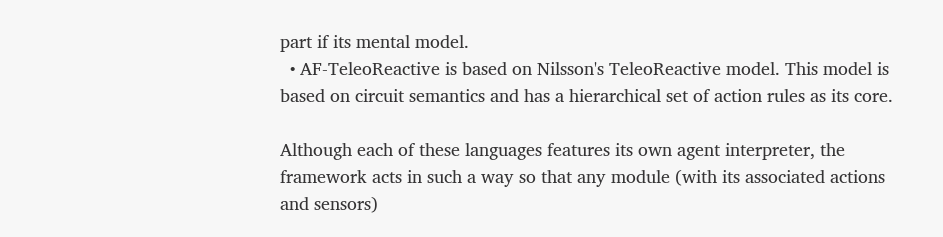part if its mental model.
  • AF-TeleoReactive is based on Nilsson's TeleoReactive model. This model is based on circuit semantics and has a hierarchical set of action rules as its core.

Although each of these languages features its own agent interpreter, the framework acts in such a way so that any module (with its associated actions and sensors)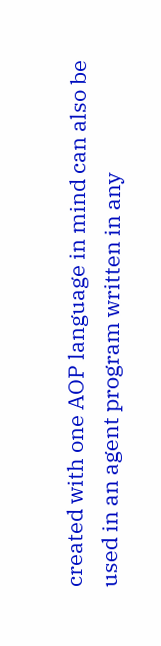created with one AOP language in mind can also be used in an agent program written in any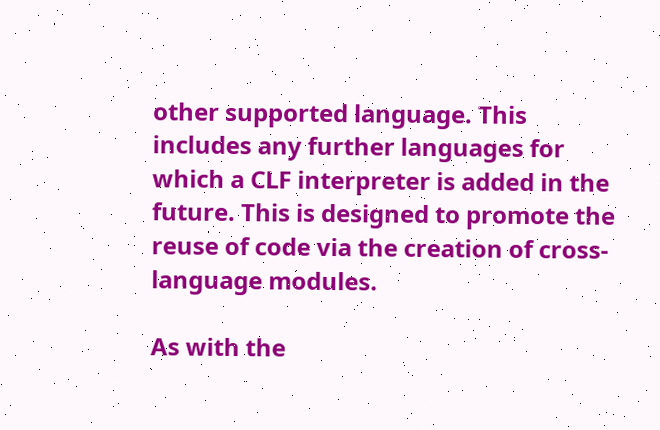other supported language. This includes any further languages for which a CLF interpreter is added in the future. This is designed to promote the reuse of code via the creation of cross-language modules.

As with the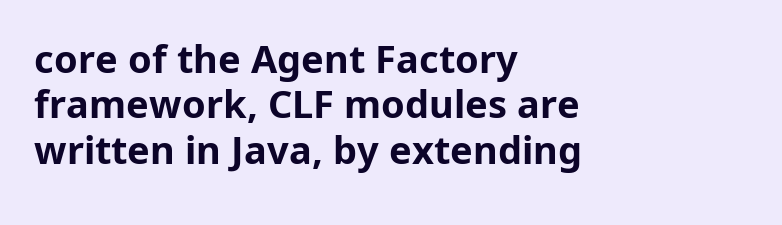core of the Agent Factory framework, CLF modules are written in Java, by extending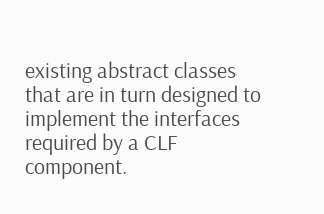existing abstract classes that are in turn designed to implement the interfaces required by a CLF component.